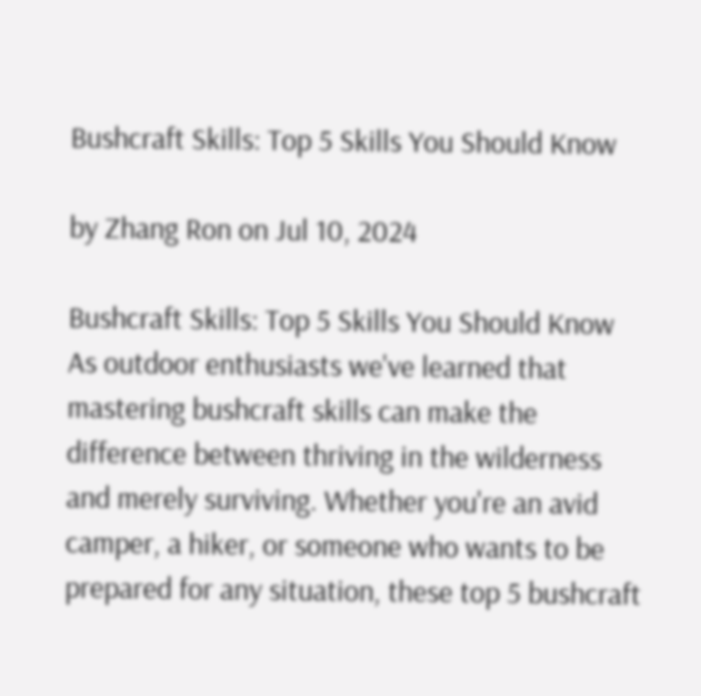Bushcraft Skills: Top 5 Skills You Should Know

by Zhang Ron on Jul 10, 2024

Bushcraft Skills: Top 5 Skills You Should Know
As outdoor enthusiasts we've learned that mastering bushcraft skills can make the difference between thriving in the wilderness and merely surviving. Whether you're an avid camper, a hiker, or someone who wants to be prepared for any situation, these top 5 bushcraft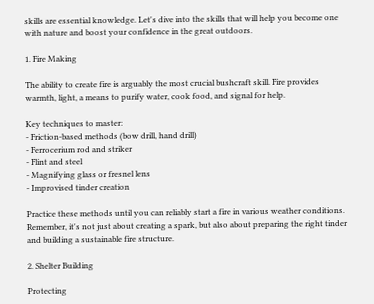skills are essential knowledge. Let's dive into the skills that will help you become one with nature and boost your confidence in the great outdoors.

1. Fire Making

The ability to create fire is arguably the most crucial bushcraft skill. Fire provides warmth, light, a means to purify water, cook food, and signal for help.

Key techniques to master:
- Friction-based methods (bow drill, hand drill)
- Ferrocerium rod and striker
- Flint and steel
- Magnifying glass or fresnel lens
- Improvised tinder creation

Practice these methods until you can reliably start a fire in various weather conditions. Remember, it's not just about creating a spark, but also about preparing the right tinder and building a sustainable fire structure.

2. Shelter Building

Protecting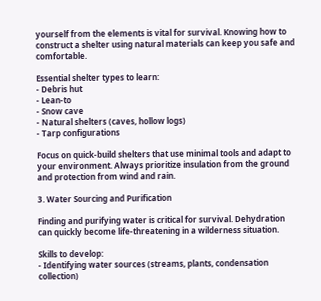yourself from the elements is vital for survival. Knowing how to construct a shelter using natural materials can keep you safe and comfortable.

Essential shelter types to learn:
- Debris hut
- Lean-to
- Snow cave
- Natural shelters (caves, hollow logs)
- Tarp configurations

Focus on quick-build shelters that use minimal tools and adapt to your environment. Always prioritize insulation from the ground and protection from wind and rain.

3. Water Sourcing and Purification

Finding and purifying water is critical for survival. Dehydration can quickly become life-threatening in a wilderness situation.

Skills to develop:
- Identifying water sources (streams, plants, condensation collection)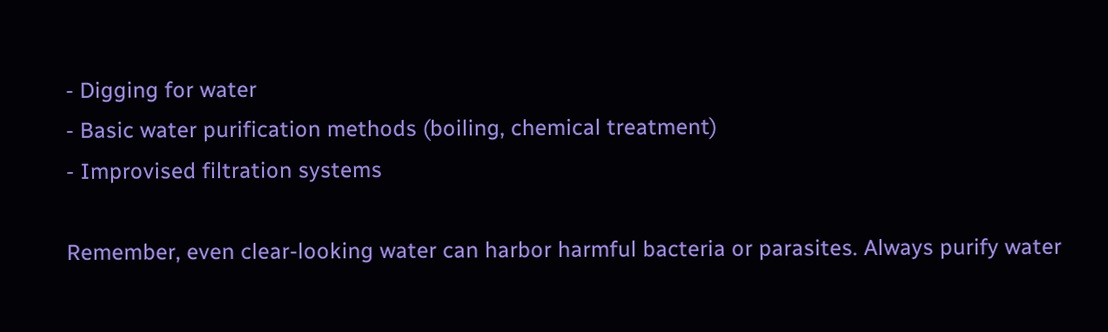- Digging for water
- Basic water purification methods (boiling, chemical treatment)
- Improvised filtration systems

Remember, even clear-looking water can harbor harmful bacteria or parasites. Always purify water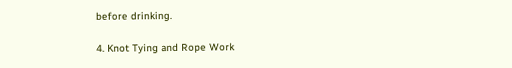before drinking.

4. Knot Tying and Rope Work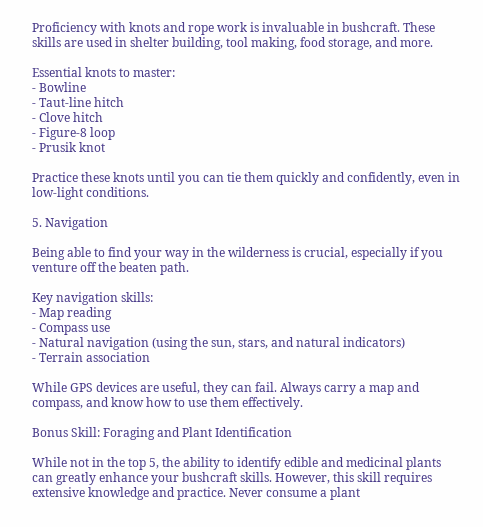Proficiency with knots and rope work is invaluable in bushcraft. These skills are used in shelter building, tool making, food storage, and more.

Essential knots to master:
- Bowline
- Taut-line hitch
- Clove hitch
- Figure-8 loop
- Prusik knot

Practice these knots until you can tie them quickly and confidently, even in low-light conditions.

5. Navigation

Being able to find your way in the wilderness is crucial, especially if you venture off the beaten path.

Key navigation skills:
- Map reading
- Compass use
- Natural navigation (using the sun, stars, and natural indicators)
- Terrain association

While GPS devices are useful, they can fail. Always carry a map and compass, and know how to use them effectively.

Bonus Skill: Foraging and Plant Identification

While not in the top 5, the ability to identify edible and medicinal plants can greatly enhance your bushcraft skills. However, this skill requires extensive knowledge and practice. Never consume a plant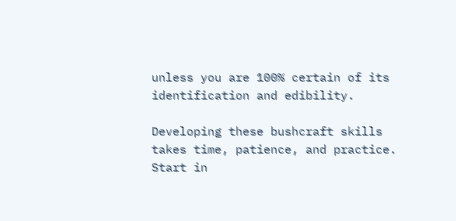unless you are 100% certain of its identification and edibility.

Developing these bushcraft skills takes time, patience, and practice. Start in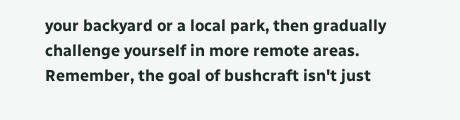your backyard or a local park, then gradually challenge yourself in more remote areas. Remember, the goal of bushcraft isn't just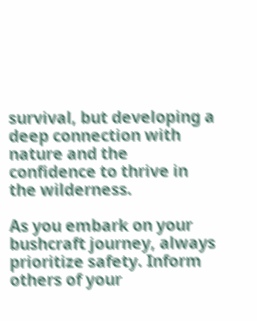survival, but developing a deep connection with nature and the confidence to thrive in the wilderness.

As you embark on your bushcraft journey, always prioritize safety. Inform others of your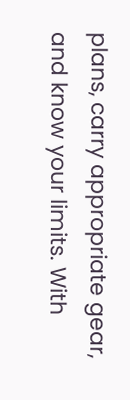plans, carry appropriate gear, and know your limits. With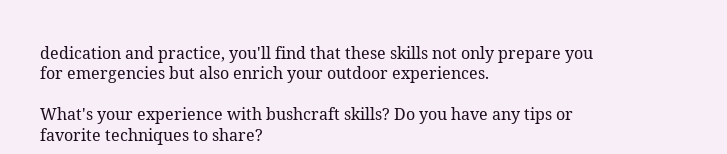dedication and practice, you'll find that these skills not only prepare you for emergencies but also enrich your outdoor experiences.

What's your experience with bushcraft skills? Do you have any tips or favorite techniques to share?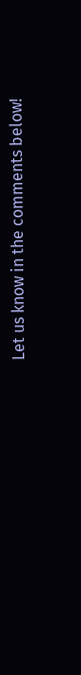Let us know in the comments below!